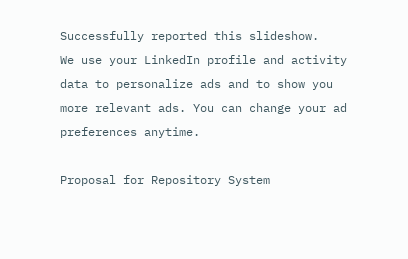Successfully reported this slideshow.
We use your LinkedIn profile and activity data to personalize ads and to show you more relevant ads. You can change your ad preferences anytime.

Proposal for Repository System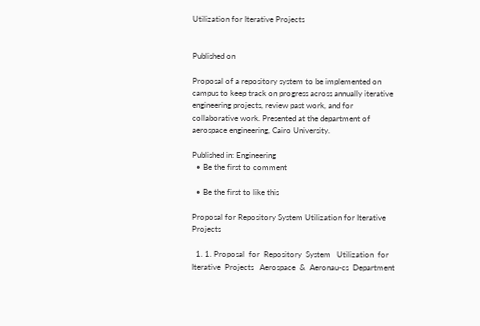Utilization for Iterative Projects


Published on

Proposal of a repository system to be implemented on campus to keep track on progress across annually iterative engineering projects, review past work, and for collaborative work. Presented at the department of aerospace engineering, Cairo University.

Published in: Engineering
  • Be the first to comment

  • Be the first to like this

Proposal for Repository System Utilization for Iterative Projects

  1. 1. Proposal  for  Repository  System   Utilization  for  Iterative  Projects   Aerospace  &  Aeronau-cs  Department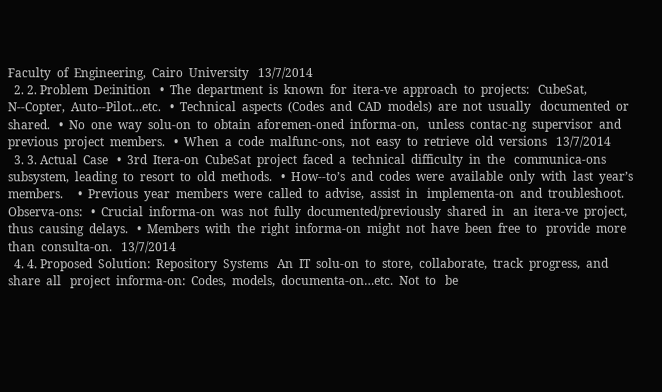Faculty  of  Engineering,  Cairo  University   13/7/2014
  2. 2. Problem  De:inition   •  The  department  is  known  for  itera-ve  approach  to  projects:   CubeSat,  N-‐Copter,  Auto-‐Pilot…etc.   •  Technical  aspects  (Codes  and  CAD  models)  are  not  usually   documented  or  shared.   •  No  one  way  solu-on  to  obtain  aforemen-oned  informa-on,   unless  contac-ng  supervisor  and  previous  project  members.   •  When  a  code  malfunc-ons,  not  easy  to  retrieve  old  versions   13/7/2014
  3. 3. Actual  Case   •  3rd  Itera-on  CubeSat  project  faced  a  technical  difficulty  in  the   communica-ons  subsystem,  leading  to  resort  to  old  methods.   •  How-‐to’s  and  codes  were  available  only  with  last  year’s  members.     •  Previous  year  members  were  called  to  advise,  assist  in   implementa-on  and  troubleshoot.     Observa-ons:   •  Crucial  informa-on  was  not  fully  documented/previously  shared  in   an  itera-ve  project,  thus  causing  delays.   •  Members  with  the  right  informa-on  might  not  have  been  free  to   provide  more  than  consulta-on.   13/7/2014
  4. 4. Proposed  Solution:  Repository  Systems   An  IT  solu-on  to  store,  collaborate,  track  progress,  and  share  all   project  informa-on:  Codes,  models,  documenta-on…etc.  Not  to   be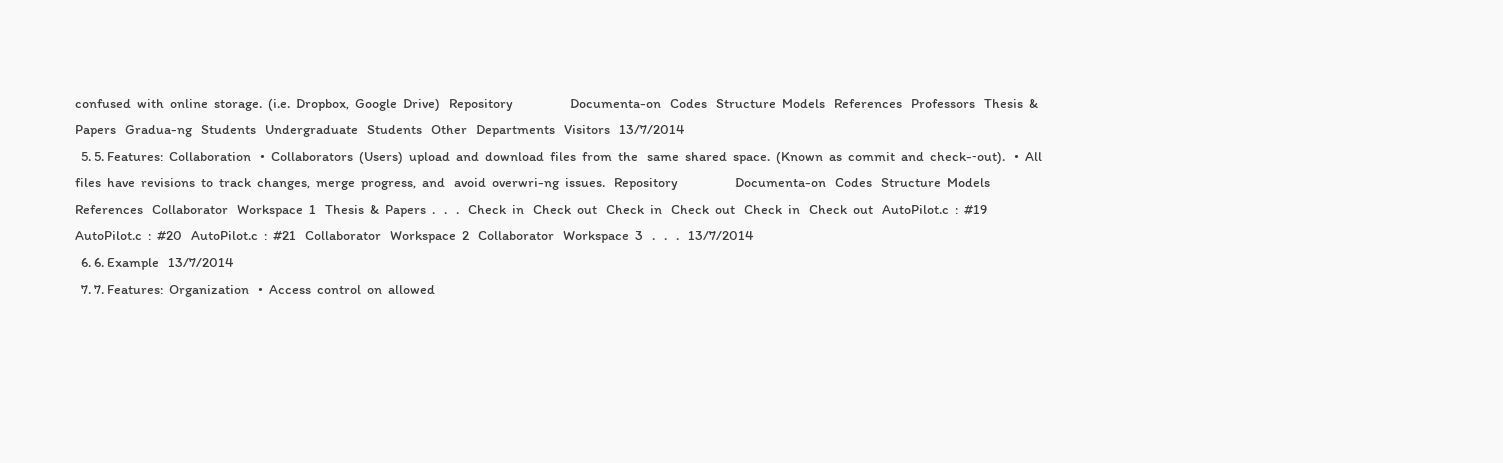confused  with  online  storage.  (i.e.  Dropbox,  Google  Drive)   Repository                   Documenta-on   Codes   Structure  Models   References   Professors   Thesis  &  Papers   Gradua-ng   Students   Undergraduate   Students   Other   Departments   Visitors   13/7/2014
  5. 5. Features:  Collaboration   •  Collaborators  (Users)  upload  and  download  files  from  the   same  shared  space.  (Known  as  commit  and  check-‐out).   •  All  files  have  revisions  to  track  changes,  merge  progress,  and   avoid  overwri-ng  issues.   Repository                   Documenta-on   Codes   Structure  Models   References   Collaborator   Workspace  1   Thesis  &  Papers  .   .   .   Check  in   Check  out   Check  in   Check  out   Check  in   Check  out   AutoPilot.c  :  #19   AutoPilot.c  :  #20   AutoPilot.c  :  #21   Collaborator   Workspace  2   Collaborator   Workspace  3   .   .   .   13/7/2014
  6. 6. Example   13/7/2014
  7. 7. Features:  Organization   •  Access  control  on  allowed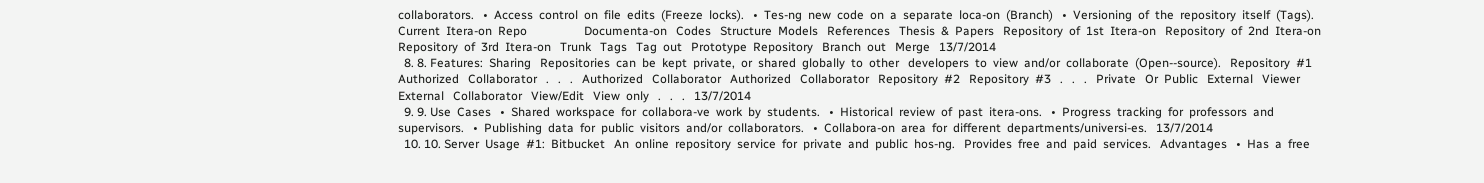collaborators.   •  Access  control  on  file  edits  (Freeze  locks).   •  Tes-ng  new  code  on  a  separate  loca-on  (Branch)   •  Versioning  of  the  repository  itself  (Tags).   Current  Itera-on  Repo                   Documenta-on   Codes   Structure  Models   References   Thesis  &  Papers   Repository  of  1st  Itera-on   Repository  of  2nd  Itera-on   Repository  of  3rd  Itera-on   Trunk   Tags   Tag  out   Prototype  Repository   Branch  out   Merge   13/7/2014
  8. 8. Features:  Sharing   Repositories  can  be  kept  private,  or  shared  globally  to  other   developers  to  view  and/or  collaborate  (Open-‐source).   Repository  #1   Authorized   Collaborator   .   .   .   Authorized   Collaborator   Authorized   Collaborator   Repository  #2   Repository  #3   .   .   .   Private   Or  Public   External   Viewer   External   Collaborator   View/Edit   View  only   .   .   .   13/7/2014
  9. 9. Use  Cases   •  Shared  workspace  for  collabora-ve  work  by  students.   •  Historical  review  of  past  itera-ons.   •  Progress  tracking  for  professors  and  supervisors.   •  Publishing  data  for  public  visitors  and/or  collaborators.   •  Collabora-on  area  for  different  departments/universi-es.   13/7/2014
  10. 10. Server  Usage  #1:  Bitbucket   An  online  repository  service  for  private  and  public  hos-ng.   Provides  free  and  paid  services.   Advantages   •  Has  a  free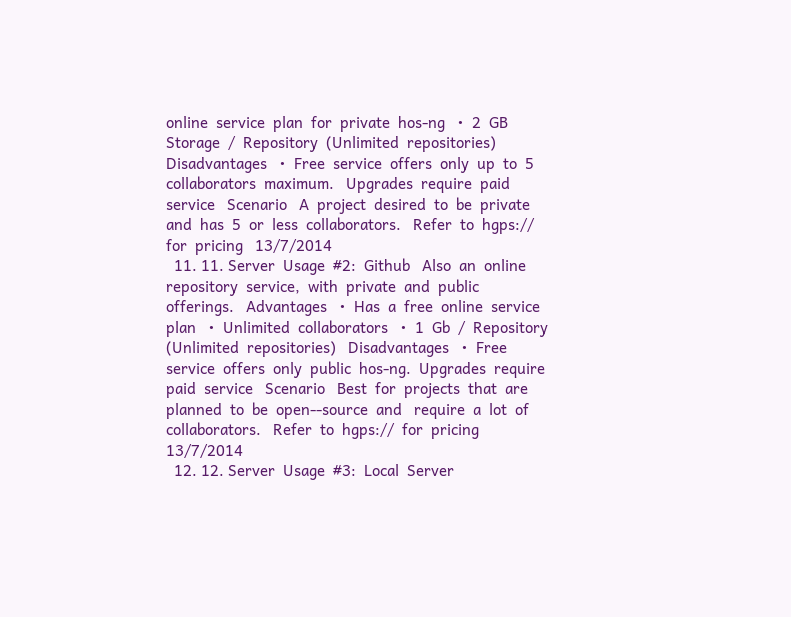online  service  plan  for  private  hos-ng   •  2  GB  Storage  /  Repository  (Unlimited  repositories)   Disadvantages   •  Free  service  offers  only  up  to  5  collaborators  maximum.   Upgrades  require  paid  service   Scenario   A  project  desired  to  be  private  and  has  5  or  less  collaborators.   Refer  to  hgps://  for  pricing   13/7/2014
  11. 11. Server  Usage  #2:  Github   Also  an  online  repository  service,  with  private  and  public   offerings.   Advantages   •  Has  a  free  online  service  plan   •  Unlimited  collaborators   •  1  Gb  /  Repository  (Unlimited  repositories)   Disadvantages   •  Free  service  offers  only  public  hos-ng.  Upgrades  require   paid  service   Scenario   Best  for  projects  that  are  planned  to  be  open-‐source  and   require  a  lot  of  collaborators.   Refer  to  hgps://  for  pricing   13/7/2014
  12. 12. Server  Usage  #3:  Local  Server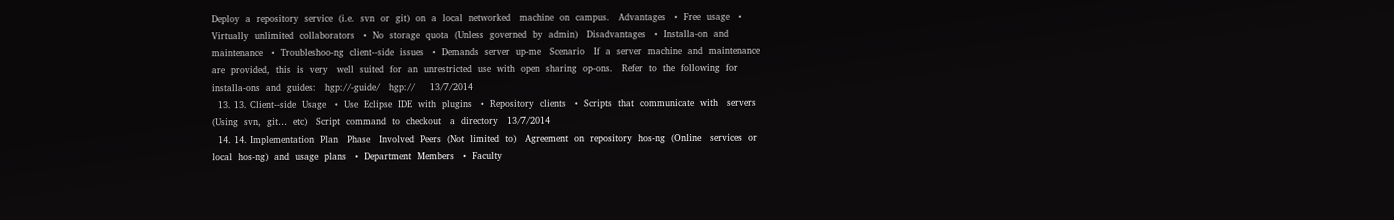Deploy  a  repository  service  (i.e.  svn  or  git)  on  a  local  networked   machine  on  campus.   Advantages   •  Free  usage   •  Virtually  unlimited  collaborators   •  No  storage  quota  (Unless  governed  by  admin)   Disadvantages   •  Installa-on  and  maintenance   •  Troubleshoo-ng  client-‐side  issues   •  Demands  server  up-me   Scenario   If  a  server  machine  and  maintenance  are  provided,  this  is  very   well  suited  for  an  unrestricted  use  with  open  sharing  op-ons.   Refer  to  the  following  for  installa-ons  and  guides:   hgp://‐guide/   hgp://     13/7/2014
  13. 13. Client-‐side  Usage   •  Use  Eclipse  IDE  with  plugins   •  Repository  clients   •  Scripts  that  communicate  with   servers  (Using  svn,  git…  etc)   Script  command  to  checkout   a  directory   13/7/2014
  14. 14. Implementation  Plan   Phase   Involved  Peers  (Not  limited  to)   Agreement  on  repository  hos-ng  (Online   services  or  local  hos-ng)  and  usage  plans   •  Department  Members   •  Faculty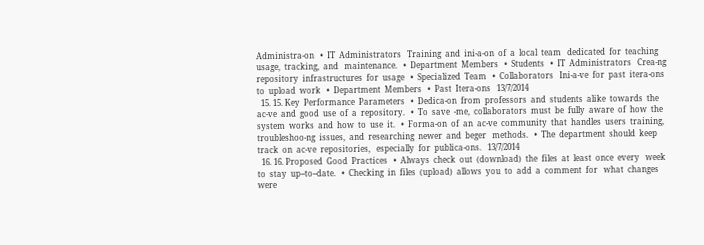Administra-on   •  IT  Administrators   Training  and  ini-a-on  of  a  local  team   dedicated  for  teaching  usage,  tracking,  and   maintenance.   •  Department  Members   •  Students   •  IT  Administrators   Crea-ng  repository  infrastructures  for  usage   •  Specialized  Team   •  Collaborators   Ini-a-ve  for  past  itera-ons  to  upload  work   •  Department  Members   •  Past  Itera-ons   13/7/2014
  15. 15. Key  Performance  Parameters   •  Dedica-on  from  professors  and  students  alike  towards  the   ac-ve  and  good  use  of  a  repository.   •  To  save  -me,  collaborators  must  be  fully  aware  of  how  the   system  works  and  how  to  use  it.   •  Forma-on  of  an  ac-ve  community  that  handles  users  training,   troubleshoo-ng  issues,  and  researching  newer  and  beger   methods.   •  The  department  should  keep  track  on  ac-ve  repositories,   especially  for  publica-ons.   13/7/2014
  16. 16. Proposed  Good  Practices   •  Always  check  out  (download)  the  files  at  least  once  every   week  to  stay  up-‐to-‐date.   •  Checking  in  files  (upload)  allows  you  to  add  a  comment  for   what  changes  were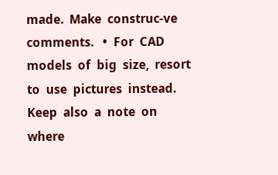made.  Make  construc-ve  comments.   •  For  CAD  models  of  big  size,  resort  to  use  pictures  instead.   Keep  also  a  note  on  where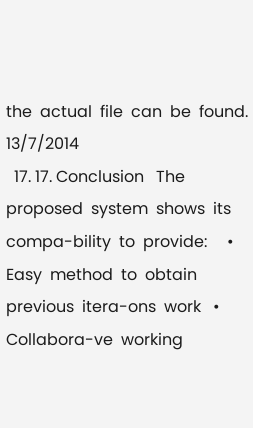the  actual  file  can  be  found.   13/7/2014
  17. 17. Conclusion   The  proposed  system  shows  its  compa-bility  to  provide:     •  Easy  method  to  obtain  previous  itera-ons  work   •  Collabora-ve  working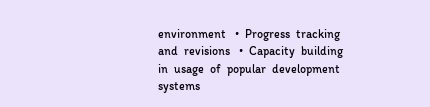environment   •  Progress  tracking  and  revisions   •  Capacity  building  in  usage  of  popular  development  systems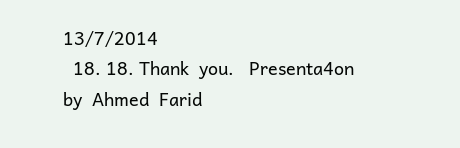13/7/2014
  18. 18. Thank  you.   Presenta4on  by  Ahmed  Farid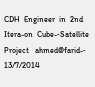CDH  Engineer  in  2nd  Itera-on  Cube-‐Satellite  Project   ahmed@farid-‐     13/7/2014